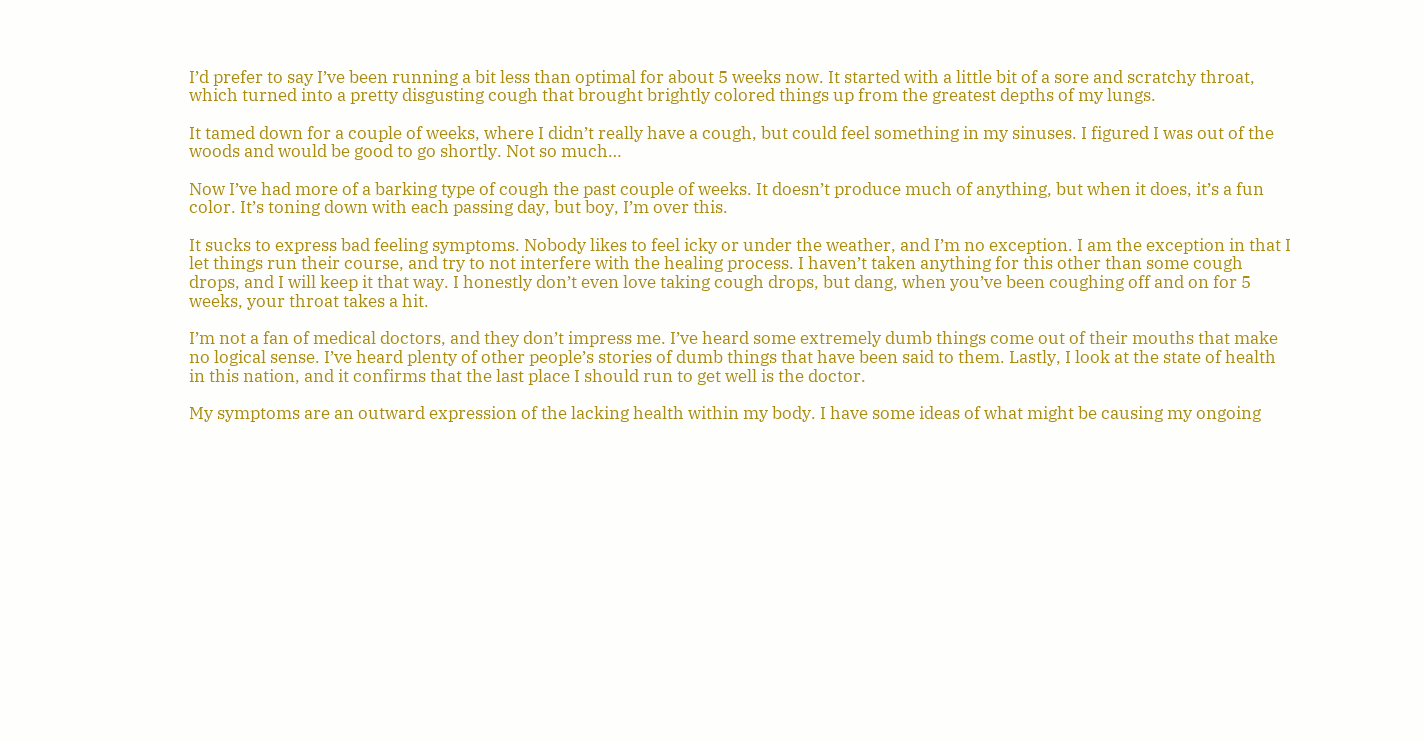I’d prefer to say I’ve been running a bit less than optimal for about 5 weeks now. It started with a little bit of a sore and scratchy throat, which turned into a pretty disgusting cough that brought brightly colored things up from the greatest depths of my lungs.

It tamed down for a couple of weeks, where I didn’t really have a cough, but could feel something in my sinuses. I figured I was out of the woods and would be good to go shortly. Not so much…

Now I’ve had more of a barking type of cough the past couple of weeks. It doesn’t produce much of anything, but when it does, it’s a fun color. It’s toning down with each passing day, but boy, I’m over this.

It sucks to express bad feeling symptoms. Nobody likes to feel icky or under the weather, and I’m no exception. I am the exception in that I let things run their course, and try to not interfere with the healing process. I haven’t taken anything for this other than some cough drops, and I will keep it that way. I honestly don’t even love taking cough drops, but dang, when you’ve been coughing off and on for 5 weeks, your throat takes a hit.

I’m not a fan of medical doctors, and they don’t impress me. I’ve heard some extremely dumb things come out of their mouths that make no logical sense. I’ve heard plenty of other people’s stories of dumb things that have been said to them. Lastly, I look at the state of health in this nation, and it confirms that the last place I should run to get well is the doctor.

My symptoms are an outward expression of the lacking health within my body. I have some ideas of what might be causing my ongoing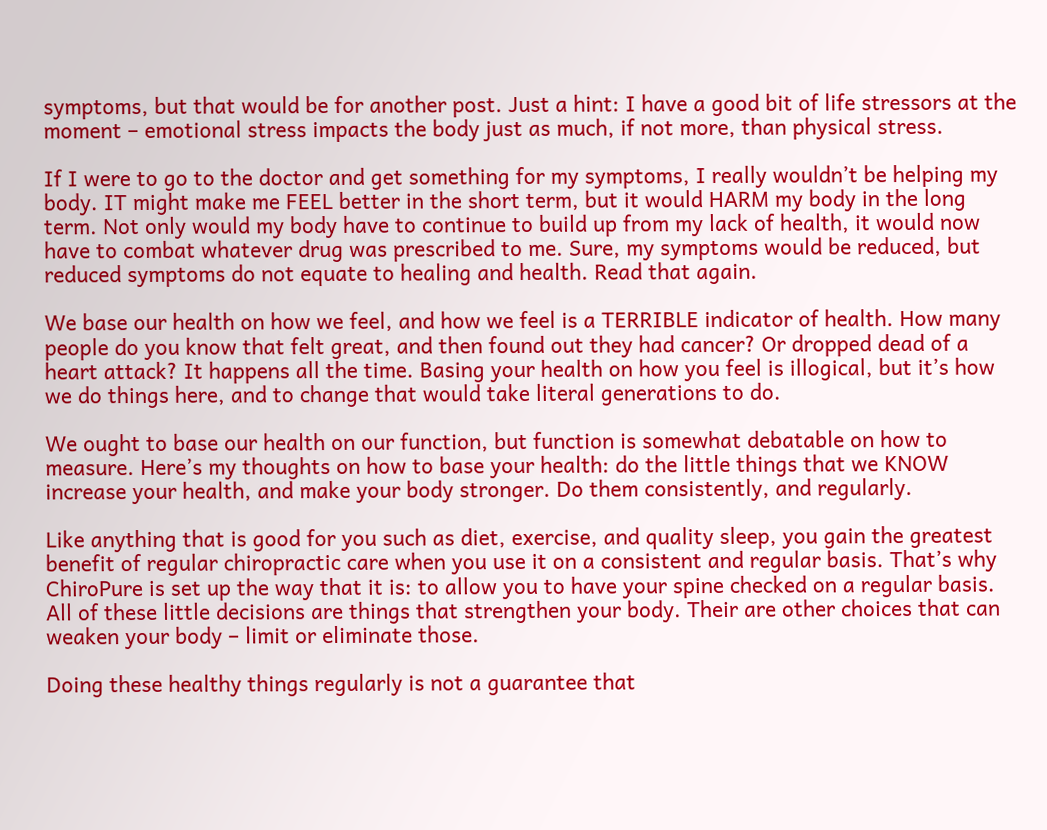symptoms, but that would be for another post. Just a hint: I have a good bit of life stressors at the moment – emotional stress impacts the body just as much, if not more, than physical stress.

If I were to go to the doctor and get something for my symptoms, I really wouldn’t be helping my body. IT might make me FEEL better in the short term, but it would HARM my body in the long term. Not only would my body have to continue to build up from my lack of health, it would now have to combat whatever drug was prescribed to me. Sure, my symptoms would be reduced, but reduced symptoms do not equate to healing and health. Read that again.

We base our health on how we feel, and how we feel is a TERRIBLE indicator of health. How many people do you know that felt great, and then found out they had cancer? Or dropped dead of a heart attack? It happens all the time. Basing your health on how you feel is illogical, but it’s how we do things here, and to change that would take literal generations to do.

We ought to base our health on our function, but function is somewhat debatable on how to measure. Here’s my thoughts on how to base your health: do the little things that we KNOW increase your health, and make your body stronger. Do them consistently, and regularly.

Like anything that is good for you such as diet, exercise, and quality sleep, you gain the greatest benefit of regular chiropractic care when you use it on a consistent and regular basis. That’s why ChiroPure is set up the way that it is: to allow you to have your spine checked on a regular basis. All of these little decisions are things that strengthen your body. Their are other choices that can weaken your body – limit or eliminate those.

Doing these healthy things regularly is not a guarantee that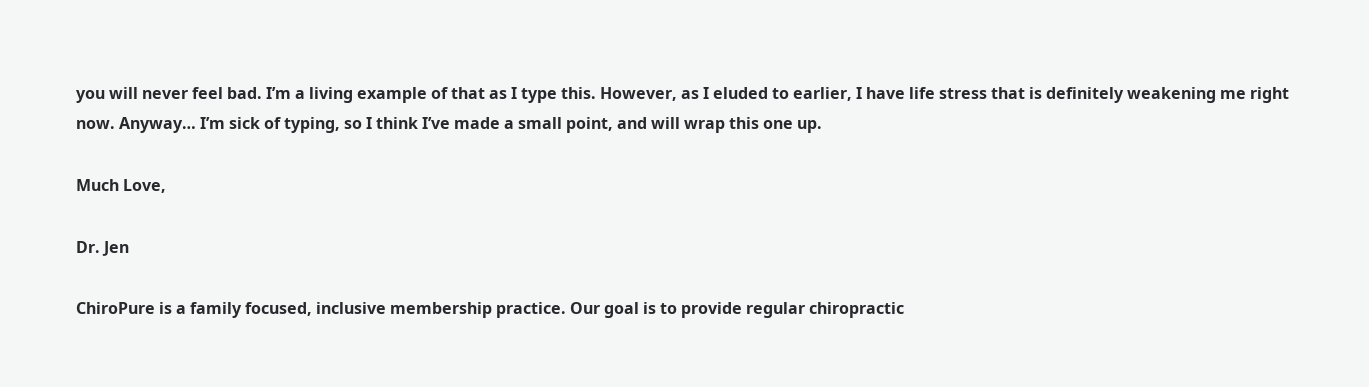you will never feel bad. I’m a living example of that as I type this. However, as I eluded to earlier, I have life stress that is definitely weakening me right now. Anyway… I’m sick of typing, so I think I’ve made a small point, and will wrap this one up.

Much Love,

Dr. Jen

ChiroPure is a family focused, inclusive membership practice. Our goal is to provide regular chiropractic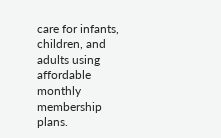care for infants, children, and adults using affordable monthly membership plans.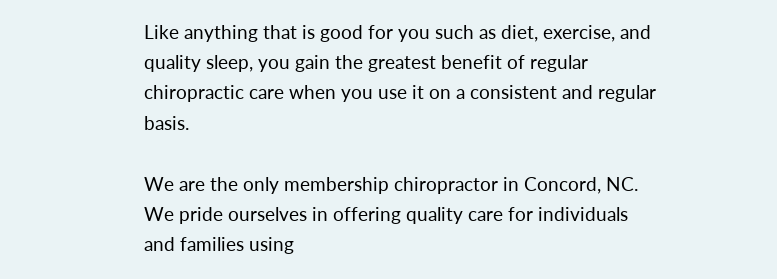Like anything that is good for you such as diet, exercise, and quality sleep, you gain the greatest benefit of regular chiropractic care when you use it on a consistent and regular basis.

We are the only membership chiropractor in Concord, NC. We pride ourselves in offering quality care for individuals and families using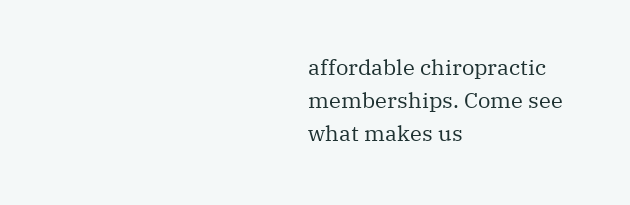affordable chiropractic memberships. Come see what makes us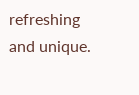refreshing and unique.